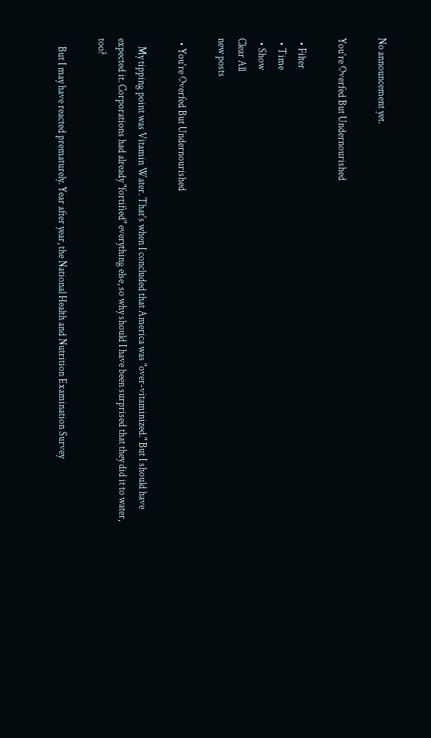No announcement yet.

You're Overfed But Undernourished

  • Filter
  • Time
  • Show
Clear All
new posts

  • You're Overfed But Undernourished

    My tipping point was Vitamin Water. That's when I concluded that America was "over-vitaminized." But I should have expected it. Corporations had already "fortified" everything else, so why should I have been surprised that they did it to water, too?

    But I may have reacted prematurely. Year after year, the National Health and Nutrition Examination Survey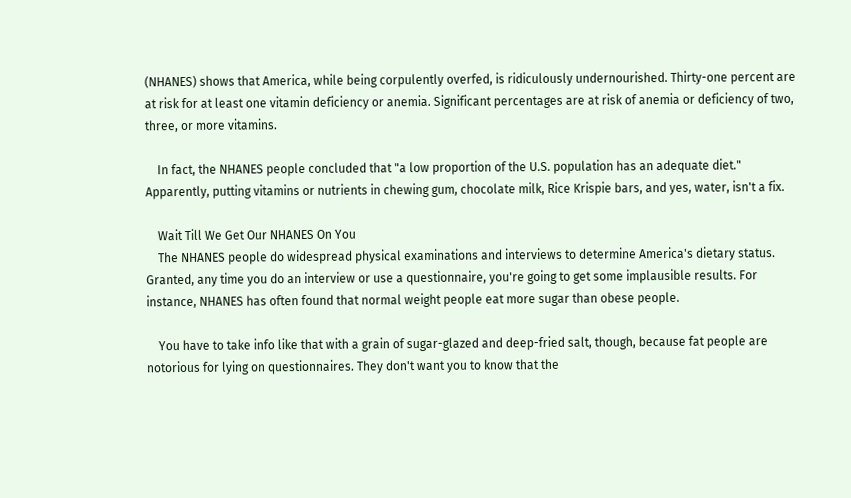(NHANES) shows that America, while being corpulently overfed, is ridiculously undernourished. Thirty-one percent are at risk for at least one vitamin deficiency or anemia. Significant percentages are at risk of anemia or deficiency of two, three, or more vitamins.

    In fact, the NHANES people concluded that "a low proportion of the U.S. population has an adequate diet." Apparently, putting vitamins or nutrients in chewing gum, chocolate milk, Rice Krispie bars, and yes, water, isn't a fix.

    Wait Till We Get Our NHANES On You
    The NHANES people do widespread physical examinations and interviews to determine America's dietary status. Granted, any time you do an interview or use a questionnaire, you're going to get some implausible results. For instance, NHANES has often found that normal weight people eat more sugar than obese people.

    You have to take info like that with a grain of sugar-glazed and deep-fried salt, though, because fat people are notorious for lying on questionnaires. They don't want you to know that the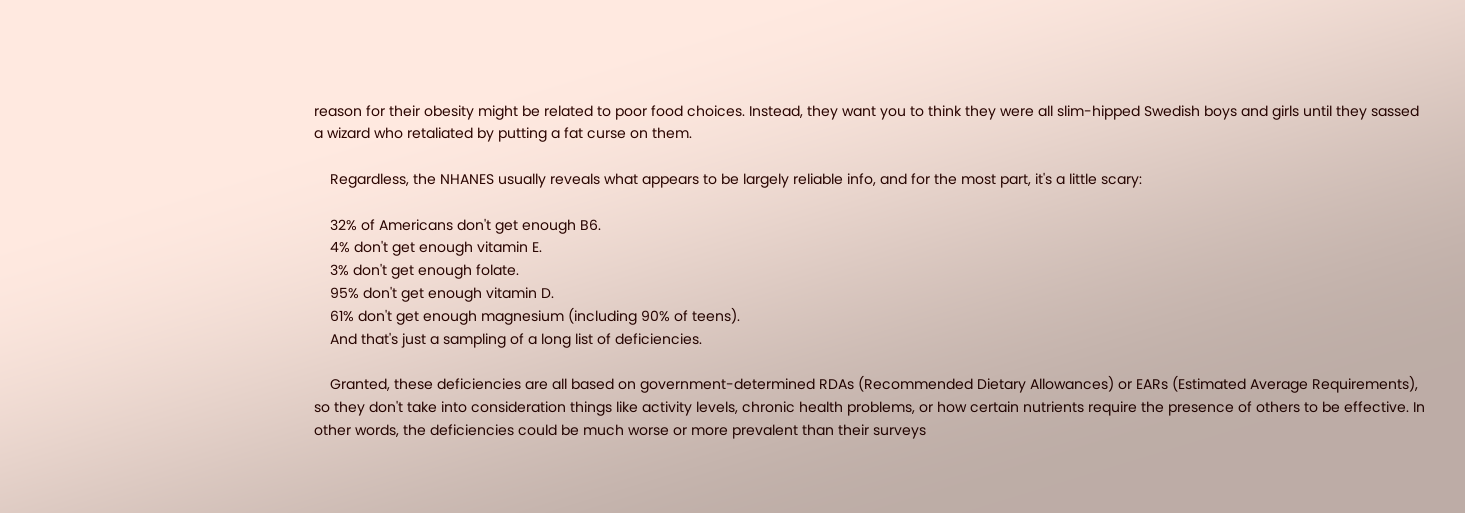reason for their obesity might be related to poor food choices. Instead, they want you to think they were all slim-hipped Swedish boys and girls until they sassed a wizard who retaliated by putting a fat curse on them.

    Regardless, the NHANES usually reveals what appears to be largely reliable info, and for the most part, it's a little scary:

    32% of Americans don't get enough B6.
    4% don't get enough vitamin E.
    3% don't get enough folate.
    95% don't get enough vitamin D.
    61% don't get enough magnesium (including 90% of teens).
    And that's just a sampling of a long list of deficiencies.

    Granted, these deficiencies are all based on government-determined RDAs (Recommended Dietary Allowances) or EARs (Estimated Average Requirements), so they don't take into consideration things like activity levels, chronic health problems, or how certain nutrients require the presence of others to be effective. In other words, the deficiencies could be much worse or more prevalent than their surveys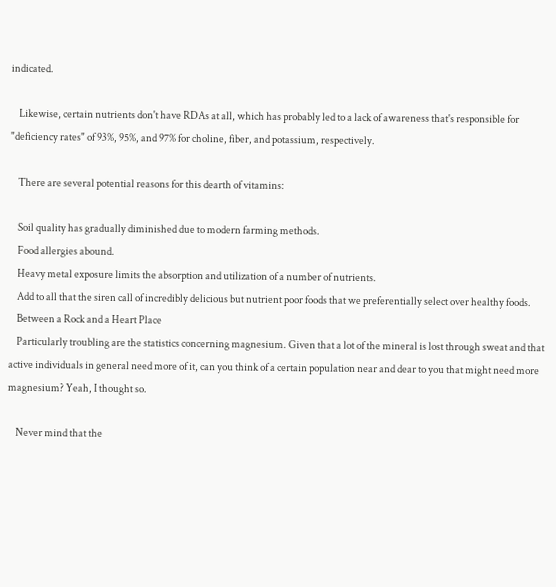indicated.

    Likewise, certain nutrients don't have RDAs at all, which has probably led to a lack of awareness that's responsible for "deficiency rates" of 93%, 95%, and 97% for choline, fiber, and potassium, respectively.

    There are several potential reasons for this dearth of vitamins:

    Soil quality has gradually diminished due to modern farming methods.
    Food allergies abound.
    Heavy metal exposure limits the absorption and utilization of a number of nutrients.
    Add to all that the siren call of incredibly delicious but nutrient poor foods that we preferentially select over healthy foods.
    Between a Rock and a Heart Place
    Particularly troubling are the statistics concerning magnesium. Given that a lot of the mineral is lost through sweat and that active individuals in general need more of it, can you think of a certain population near and dear to you that might need more magnesium? Yeah, I thought so.

    Never mind that the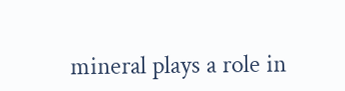mineral plays a role in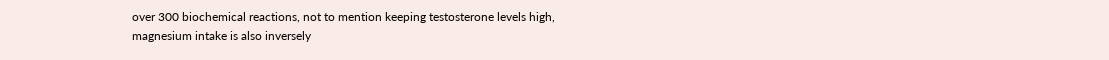over 300 biochemical reactions, not to mention keeping testosterone levels high, magnesium intake is also inversely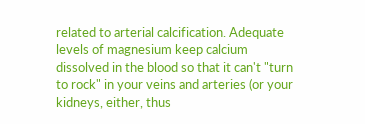related to arterial calcification. Adequate levels of magnesium keep calcium dissolved in the blood so that it can't "turn to rock" in your veins and arteries (or your kidneys, either, thus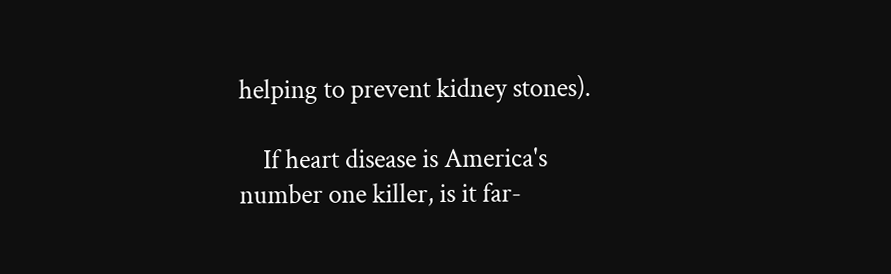helping to prevent kidney stones).

    If heart disease is America's number one killer, is it far-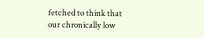fetched to think that our chronically low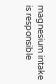magnesium intake is responsible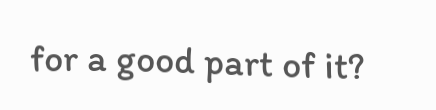for a good part of it?